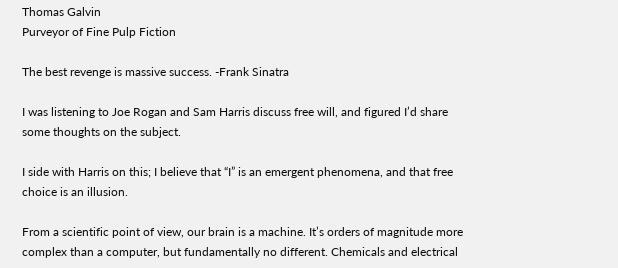Thomas Galvin
Purveyor of Fine Pulp Fiction

The best revenge is massive success. -Frank Sinatra

I was listening to Joe Rogan and Sam Harris discuss free will, and figured I’d share some thoughts on the subject.

I side with Harris on this; I believe that “I” is an emergent phenomena, and that free choice is an illusion.

From a scientific point of view, our brain is a machine. It’s orders of magnitude more complex than a computer, but fundamentally no different. Chemicals and electrical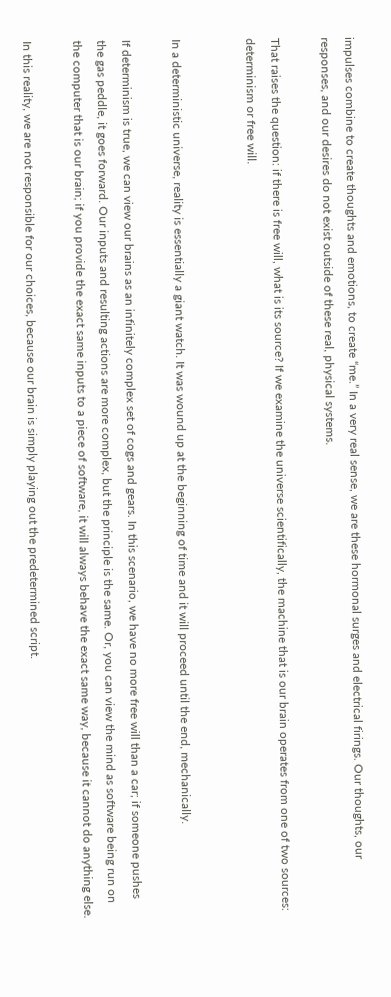impulses combine to create thoughts and emotions, to create “me.” In a very real sense, we are these hormonal surges and electrical firings. Our thoughts, our responses, and our desires do not exist outside of these real, physical systems.

That raises the question: if there is free will, what is its source? If we examine the universe scientifically, the machine that is our brain operates from one of two sources: determinism or free will.


In a deterministic universe, reality is essentially a giant watch. It was wound up at the beginning of time and it will proceed until the end, mechanically.

If determinism is true, we can view our brains as an infinitely complex set of cogs and gears. In this scenario, we have no more free will than a car; if someone pushes the gas peddle, it goes forward. Our inputs and resulting actions are more complex, but the principle is the same. Or, you can view the mind as software being run on the computer that is our brain; if you provide the exact same inputs to a piece of software, it will always behave the exact same way, because it cannot do anything else.

In this reality, we are not responsible for our choices, because our brain is simply playing out the predetermined script.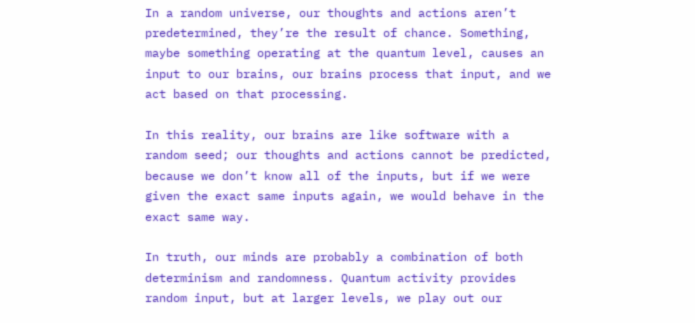In a random universe, our thoughts and actions aren’t predetermined, they’re the result of chance. Something, maybe something operating at the quantum level, causes an input to our brains, our brains process that input, and we act based on that processing.

In this reality, our brains are like software with a random seed; our thoughts and actions cannot be predicted, because we don’t know all of the inputs, but if we were given the exact same inputs again, we would behave in the exact same way.

In truth, our minds are probably a combination of both determinism and randomness. Quantum activity provides random input, but at larger levels, we play out our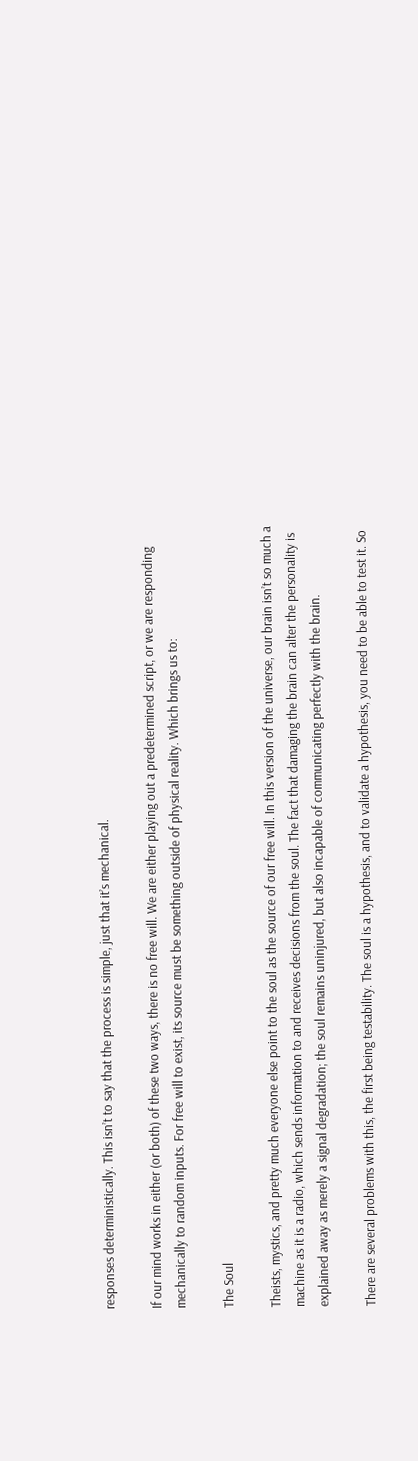responses deterministically. This isn’t to say that the process is simple, just that it’s mechanical.

If our mind works in either (or both) of these two ways, there is no free will. We are either playing out a predetermined script, or we are responding mechanically to random inputs. For free will to exist, its source must be something outside of physical reality. Which brings us to:

The Soul

Theists, mystics, and pretty much everyone else point to the soul as the source of our free will. In this version of the universe, our brain isn’t so much a machine as it is a radio, which sends information to and receives decisions from the soul. The fact that damaging the brain can alter the personality is explained away as merely a signal degradation; the soul remains uninjured, but also incapable of communicating perfectly with the brain.

There are several problems with this, the first being testability. The soul is a hypothesis, and to validate a hypothesis, you need to be able to test it. So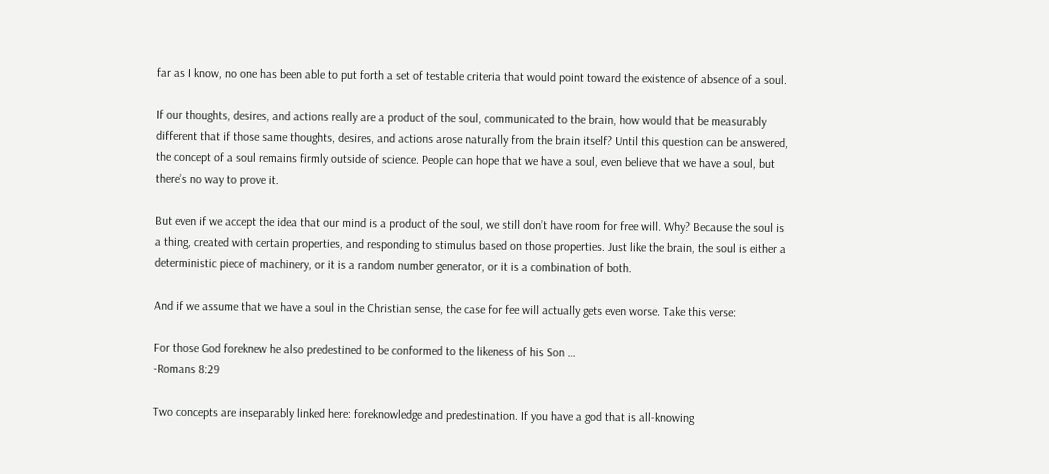far as I know, no one has been able to put forth a set of testable criteria that would point toward the existence of absence of a soul.

If our thoughts, desires, and actions really are a product of the soul, communicated to the brain, how would that be measurably different that if those same thoughts, desires, and actions arose naturally from the brain itself? Until this question can be answered, the concept of a soul remains firmly outside of science. People can hope that we have a soul, even believe that we have a soul, but there’s no way to prove it.

But even if we accept the idea that our mind is a product of the soul, we still don’t have room for free will. Why? Because the soul is a thing, created with certain properties, and responding to stimulus based on those properties. Just like the brain, the soul is either a deterministic piece of machinery, or it is a random number generator, or it is a combination of both.

And if we assume that we have a soul in the Christian sense, the case for fee will actually gets even worse. Take this verse:

For those God foreknew he also predestined to be conformed to the likeness of his Son …
-Romans 8:29

Two concepts are inseparably linked here: foreknowledge and predestination. If you have a god that is all-knowing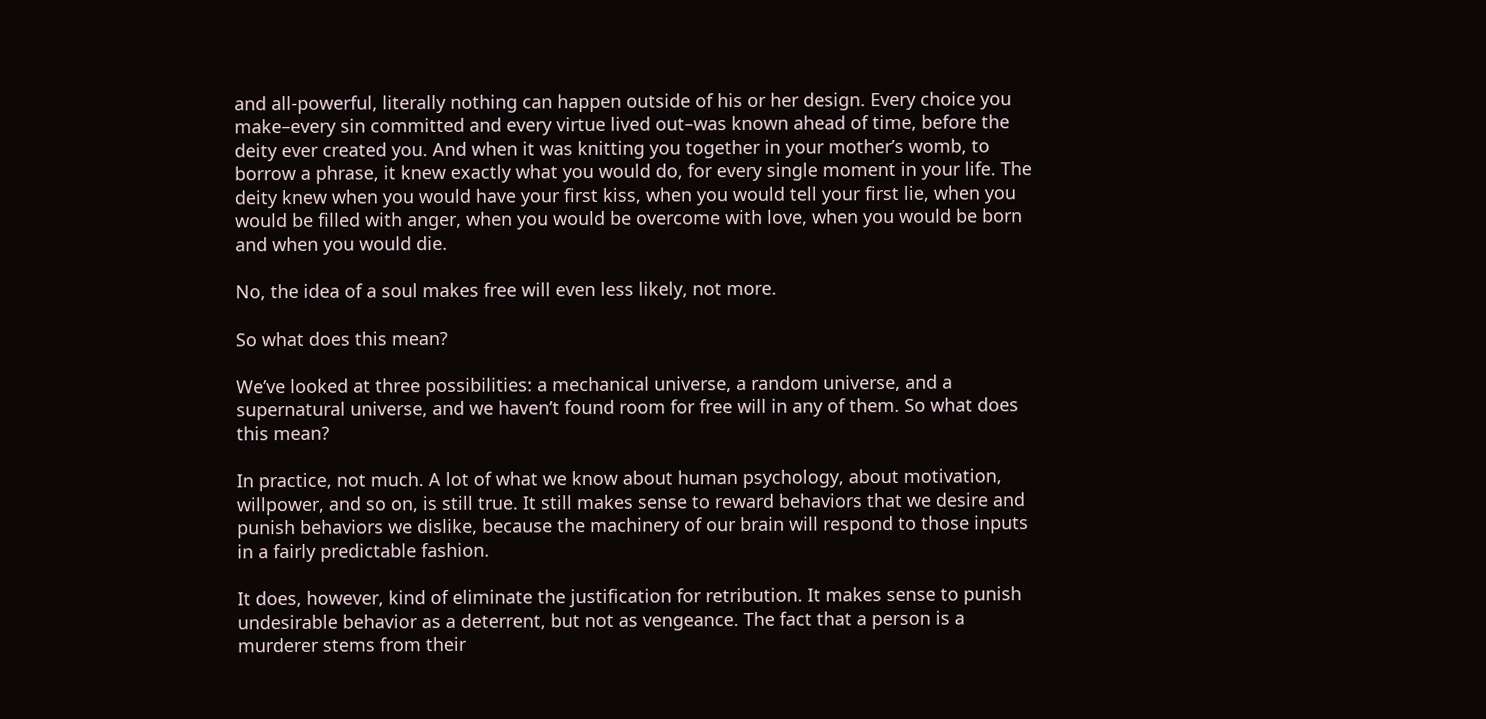and all-powerful, literally nothing can happen outside of his or her design. Every choice you make–every sin committed and every virtue lived out–was known ahead of time, before the deity ever created you. And when it was knitting you together in your mother’s womb, to borrow a phrase, it knew exactly what you would do, for every single moment in your life. The deity knew when you would have your first kiss, when you would tell your first lie, when you would be filled with anger, when you would be overcome with love, when you would be born and when you would die.

No, the idea of a soul makes free will even less likely, not more.

So what does this mean?

We’ve looked at three possibilities: a mechanical universe, a random universe, and a supernatural universe, and we haven’t found room for free will in any of them. So what does this mean?

In practice, not much. A lot of what we know about human psychology, about motivation, willpower, and so on, is still true. It still makes sense to reward behaviors that we desire and punish behaviors we dislike, because the machinery of our brain will respond to those inputs in a fairly predictable fashion.

It does, however, kind of eliminate the justification for retribution. It makes sense to punish undesirable behavior as a deterrent, but not as vengeance. The fact that a person is a murderer stems from their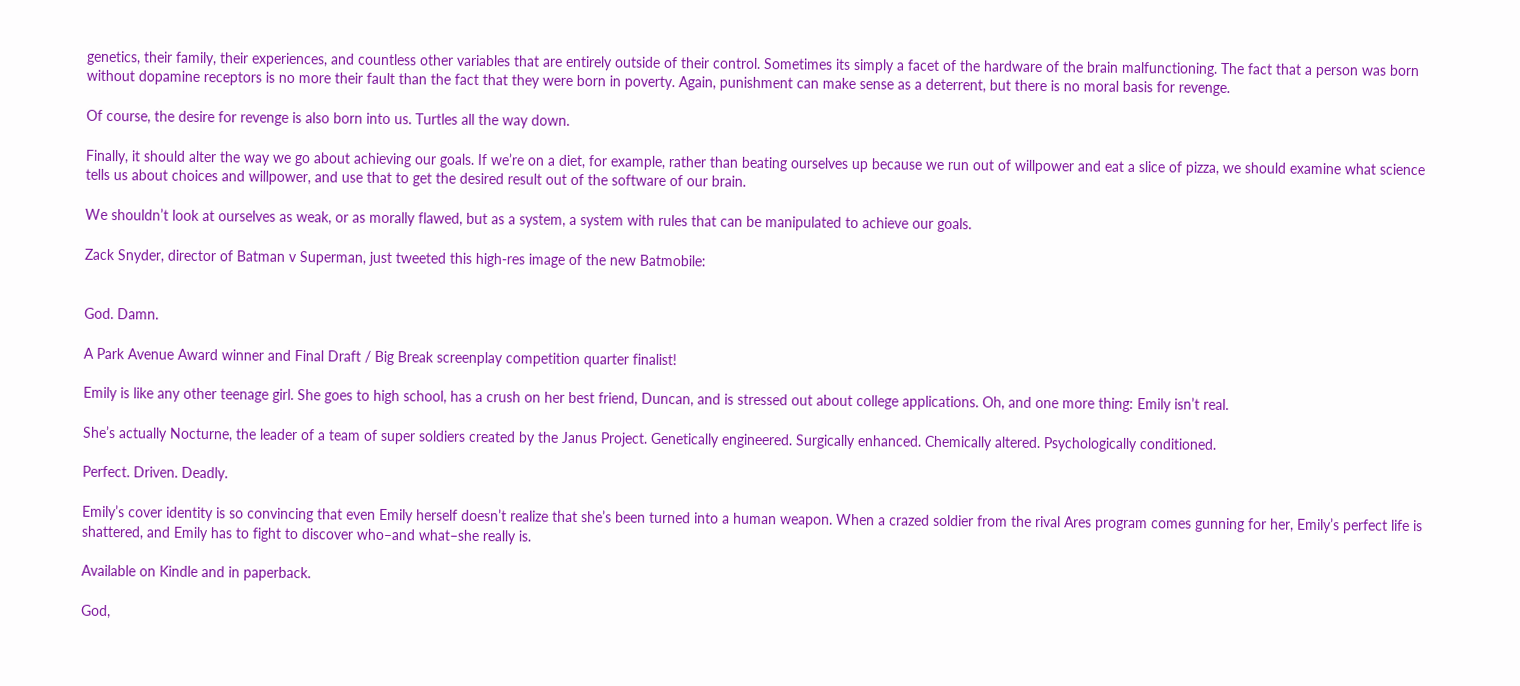genetics, their family, their experiences, and countless other variables that are entirely outside of their control. Sometimes its simply a facet of the hardware of the brain malfunctioning. The fact that a person was born without dopamine receptors is no more their fault than the fact that they were born in poverty. Again, punishment can make sense as a deterrent, but there is no moral basis for revenge.

Of course, the desire for revenge is also born into us. Turtles all the way down.

Finally, it should alter the way we go about achieving our goals. If we’re on a diet, for example, rather than beating ourselves up because we run out of willpower and eat a slice of pizza, we should examine what science tells us about choices and willpower, and use that to get the desired result out of the software of our brain.

We shouldn’t look at ourselves as weak, or as morally flawed, but as a system, a system with rules that can be manipulated to achieve our goals.

Zack Snyder, director of Batman v Superman, just tweeted this high-res image of the new Batmobile:


God. Damn.

A Park Avenue Award winner and Final Draft / Big Break screenplay competition quarter finalist!

Emily is like any other teenage girl. She goes to high school, has a crush on her best friend, Duncan, and is stressed out about college applications. Oh, and one more thing: Emily isn’t real.

She’s actually Nocturne, the leader of a team of super soldiers created by the Janus Project. Genetically engineered. Surgically enhanced. Chemically altered. Psychologically conditioned.

Perfect. Driven. Deadly.

Emily’s cover identity is so convincing that even Emily herself doesn’t realize that she’s been turned into a human weapon. When a crazed soldier from the rival Ares program comes gunning for her, Emily’s perfect life is shattered, and Emily has to fight to discover who–and what–she really is.

Available on Kindle and in paperback.

God,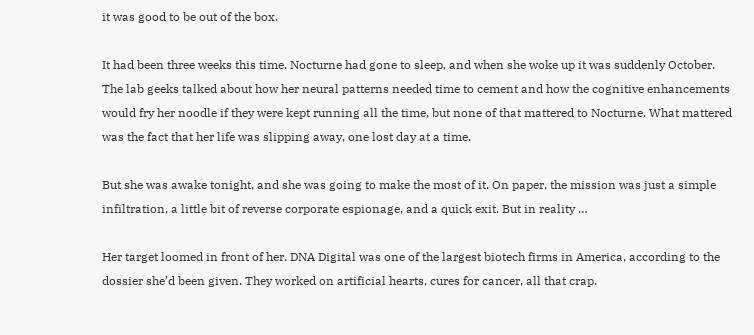it was good to be out of the box.

It had been three weeks this time. Nocturne had gone to sleep, and when she woke up it was suddenly October. The lab geeks talked about how her neural patterns needed time to cement and how the cognitive enhancements would fry her noodle if they were kept running all the time, but none of that mattered to Nocturne. What mattered was the fact that her life was slipping away, one lost day at a time.

But she was awake tonight, and she was going to make the most of it. On paper, the mission was just a simple infiltration, a little bit of reverse corporate espionage, and a quick exit. But in reality …

Her target loomed in front of her. DNA Digital was one of the largest biotech firms in America, according to the dossier she’d been given. They worked on artificial hearts, cures for cancer, all that crap.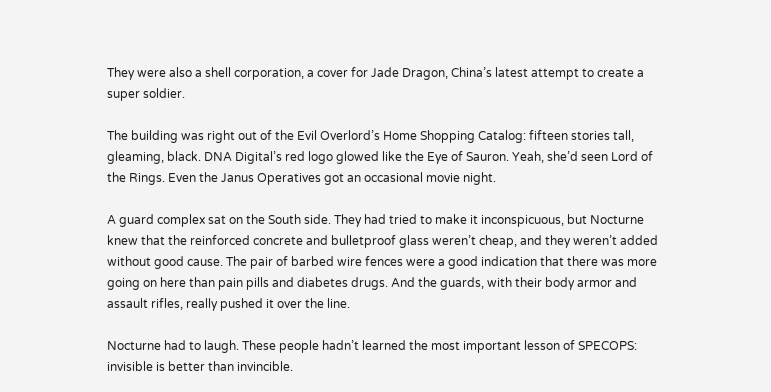They were also a shell corporation, a cover for Jade Dragon, China’s latest attempt to create a super soldier.

The building was right out of the Evil Overlord’s Home Shopping Catalog: fifteen stories tall, gleaming, black. DNA Digital’s red logo glowed like the Eye of Sauron. Yeah, she’d seen Lord of the Rings. Even the Janus Operatives got an occasional movie night.

A guard complex sat on the South side. They had tried to make it inconspicuous, but Nocturne knew that the reinforced concrete and bulletproof glass weren’t cheap, and they weren’t added without good cause. The pair of barbed wire fences were a good indication that there was more going on here than pain pills and diabetes drugs. And the guards, with their body armor and assault rifles, really pushed it over the line.

Nocturne had to laugh. These people hadn’t learned the most important lesson of SPECOPS: invisible is better than invincible.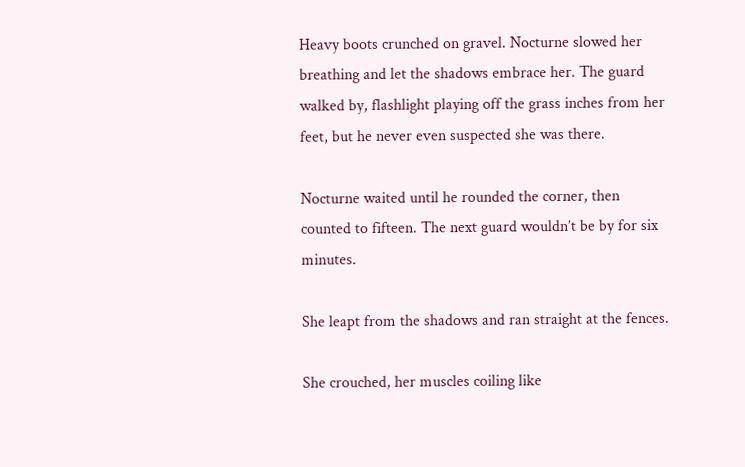Heavy boots crunched on gravel. Nocturne slowed her breathing and let the shadows embrace her. The guard walked by, flashlight playing off the grass inches from her feet, but he never even suspected she was there.

Nocturne waited until he rounded the corner, then counted to fifteen. The next guard wouldn’t be by for six minutes.

She leapt from the shadows and ran straight at the fences.

She crouched, her muscles coiling like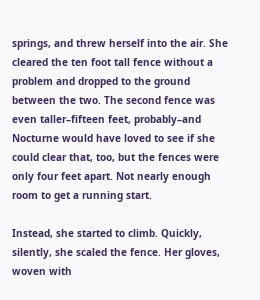springs, and threw herself into the air. She cleared the ten foot tall fence without a problem and dropped to the ground between the two. The second fence was even taller–fifteen feet, probably–and Nocturne would have loved to see if she could clear that, too, but the fences were only four feet apart. Not nearly enough room to get a running start.

Instead, she started to climb. Quickly, silently, she scaled the fence. Her gloves, woven with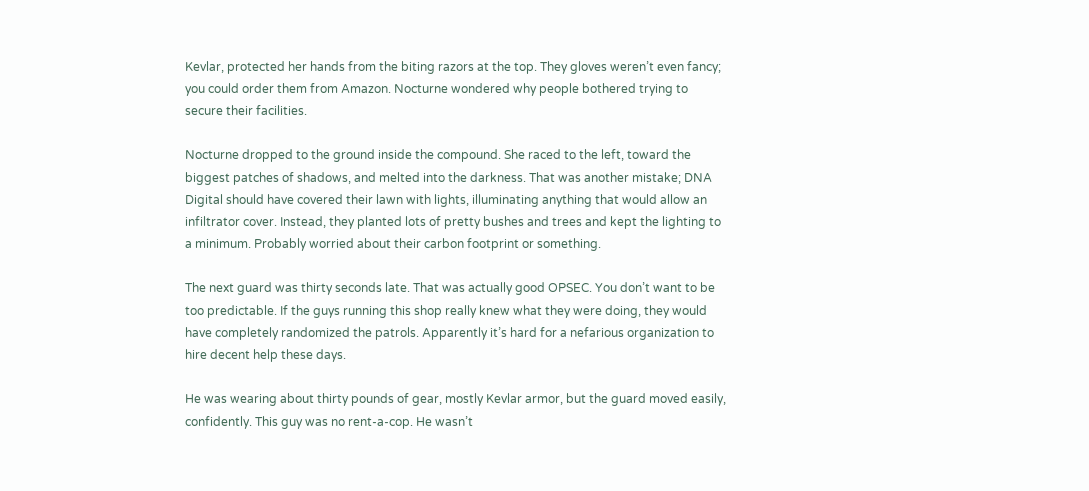Kevlar, protected her hands from the biting razors at the top. They gloves weren’t even fancy; you could order them from Amazon. Nocturne wondered why people bothered trying to secure their facilities.

Nocturne dropped to the ground inside the compound. She raced to the left, toward the biggest patches of shadows, and melted into the darkness. That was another mistake; DNA Digital should have covered their lawn with lights, illuminating anything that would allow an infiltrator cover. Instead, they planted lots of pretty bushes and trees and kept the lighting to a minimum. Probably worried about their carbon footprint or something.

The next guard was thirty seconds late. That was actually good OPSEC. You don’t want to be too predictable. If the guys running this shop really knew what they were doing, they would have completely randomized the patrols. Apparently it’s hard for a nefarious organization to hire decent help these days.

He was wearing about thirty pounds of gear, mostly Kevlar armor, but the guard moved easily, confidently. This guy was no rent-a-cop. He wasn’t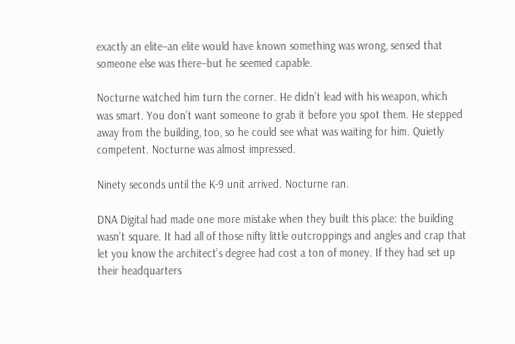exactly an elite–an elite would have known something was wrong, sensed that someone else was there–but he seemed capable.

Nocturne watched him turn the corner. He didn’t lead with his weapon, which was smart. You don’t want someone to grab it before you spot them. He stepped away from the building, too, so he could see what was waiting for him. Quietly competent. Nocturne was almost impressed.

Ninety seconds until the K-9 unit arrived. Nocturne ran.

DNA Digital had made one more mistake when they built this place: the building wasn’t square. It had all of those nifty little outcroppings and angles and crap that let you know the architect’s degree had cost a ton of money. If they had set up their headquarters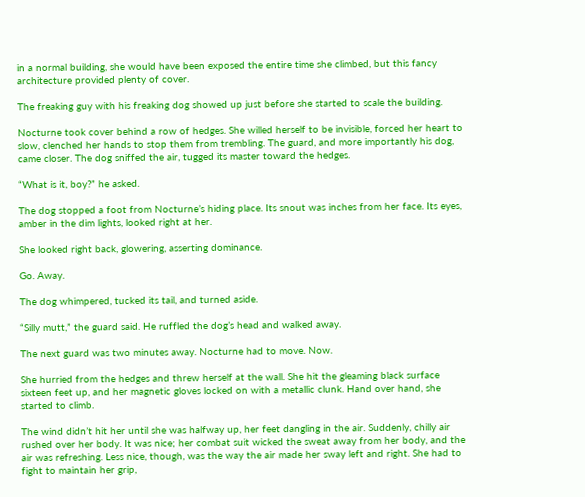in a normal building, she would have been exposed the entire time she climbed, but this fancy architecture provided plenty of cover.

The freaking guy with his freaking dog showed up just before she started to scale the building.

Nocturne took cover behind a row of hedges. She willed herself to be invisible, forced her heart to slow, clenched her hands to stop them from trembling. The guard, and more importantly his dog, came closer. The dog sniffed the air, tugged its master toward the hedges.

“What is it, boy?” he asked.

The dog stopped a foot from Nocturne’s hiding place. Its snout was inches from her face. Its eyes, amber in the dim lights, looked right at her.

She looked right back, glowering, asserting dominance.

Go. Away.

The dog whimpered, tucked its tail, and turned aside.

“Silly mutt,” the guard said. He ruffled the dog’s head and walked away.

The next guard was two minutes away. Nocturne had to move. Now.

She hurried from the hedges and threw herself at the wall. She hit the gleaming black surface sixteen feet up, and her magnetic gloves locked on with a metallic clunk. Hand over hand, she started to climb.

The wind didn’t hit her until she was halfway up, her feet dangling in the air. Suddenly, chilly air rushed over her body. It was nice; her combat suit wicked the sweat away from her body, and the air was refreshing. Less nice, though, was the way the air made her sway left and right. She had to fight to maintain her grip,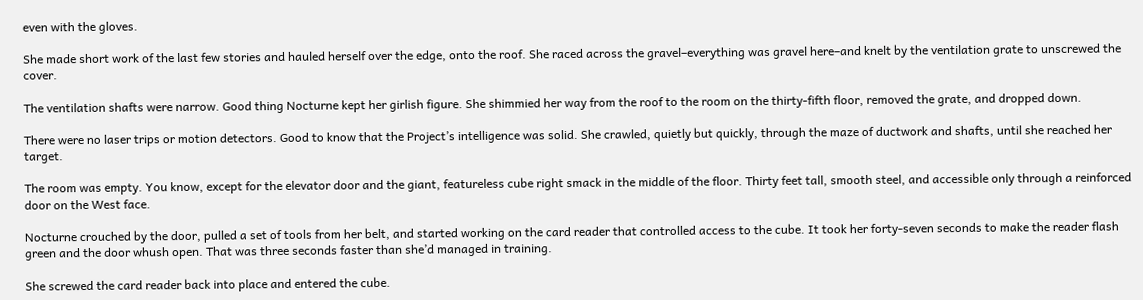even with the gloves.

She made short work of the last few stories and hauled herself over the edge, onto the roof. She raced across the gravel–everything was gravel here–and knelt by the ventilation grate to unscrewed the cover.

The ventilation shafts were narrow. Good thing Nocturne kept her girlish figure. She shimmied her way from the roof to the room on the thirty-fifth floor, removed the grate, and dropped down.

There were no laser trips or motion detectors. Good to know that the Project’s intelligence was solid. She crawled, quietly but quickly, through the maze of ductwork and shafts, until she reached her target.

The room was empty. You know, except for the elevator door and the giant, featureless cube right smack in the middle of the floor. Thirty feet tall, smooth steel, and accessible only through a reinforced door on the West face.

Nocturne crouched by the door, pulled a set of tools from her belt, and started working on the card reader that controlled access to the cube. It took her forty-seven seconds to make the reader flash green and the door whush open. That was three seconds faster than she’d managed in training.

She screwed the card reader back into place and entered the cube.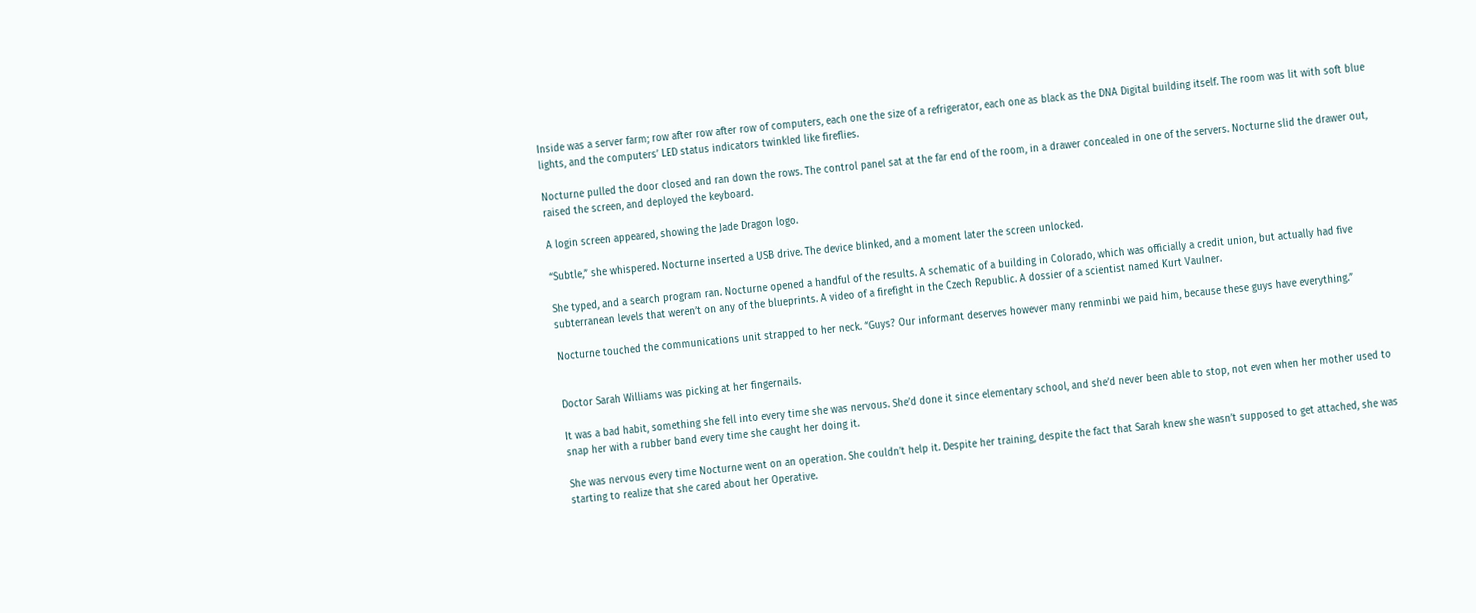Inside was a server farm; row after row after row of computers, each one the size of a refrigerator, each one as black as the DNA Digital building itself. The room was lit with soft blue lights, and the computers’ LED status indicators twinkled like fireflies.

Nocturne pulled the door closed and ran down the rows. The control panel sat at the far end of the room, in a drawer concealed in one of the servers. Nocturne slid the drawer out, raised the screen, and deployed the keyboard.

A login screen appeared, showing the Jade Dragon logo.

“Subtle,” she whispered. Nocturne inserted a USB drive. The device blinked, and a moment later the screen unlocked.

She typed, and a search program ran. Nocturne opened a handful of the results. A schematic of a building in Colorado, which was officially a credit union, but actually had five subterranean levels that weren’t on any of the blueprints. A video of a firefight in the Czech Republic. A dossier of a scientist named Kurt Vaulner.

Nocturne touched the communications unit strapped to her neck. “Guys? Our informant deserves however many renminbi we paid him, because these guys have everything.”


Doctor Sarah Williams was picking at her fingernails.

It was a bad habit, something she fell into every time she was nervous. She’d done it since elementary school, and she’d never been able to stop, not even when her mother used to snap her with a rubber band every time she caught her doing it.

She was nervous every time Nocturne went on an operation. She couldn’t help it. Despite her training, despite the fact that Sarah knew she wasn’t supposed to get attached, she was starting to realize that she cared about her Operative.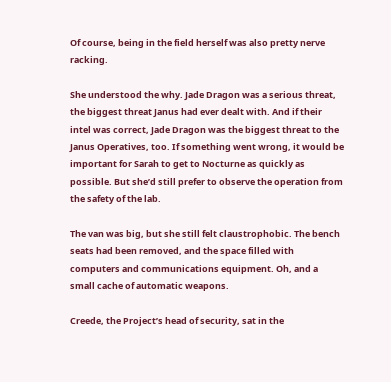Of course, being in the field herself was also pretty nerve racking.

She understood the why. Jade Dragon was a serious threat, the biggest threat Janus had ever dealt with. And if their intel was correct, Jade Dragon was the biggest threat to the Janus Operatives, too. If something went wrong, it would be important for Sarah to get to Nocturne as quickly as possible. But she’d still prefer to observe the operation from the safety of the lab.

The van was big, but she still felt claustrophobic. The bench seats had been removed, and the space filled with computers and communications equipment. Oh, and a small cache of automatic weapons.

Creede, the Project’s head of security, sat in the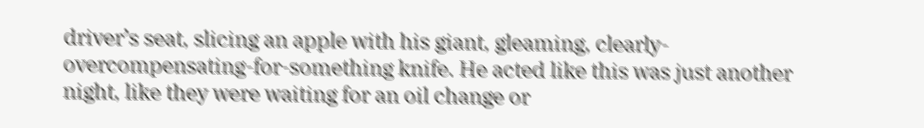driver’s seat, slicing an apple with his giant, gleaming, clearly-overcompensating-for-something knife. He acted like this was just another night, like they were waiting for an oil change or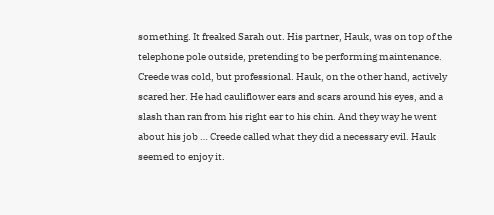something. It freaked Sarah out. His partner, Hauk, was on top of the telephone pole outside, pretending to be performing maintenance. Creede was cold, but professional. Hauk, on the other hand, actively scared her. He had cauliflower ears and scars around his eyes, and a slash than ran from his right ear to his chin. And they way he went about his job … Creede called what they did a necessary evil. Hauk seemed to enjoy it.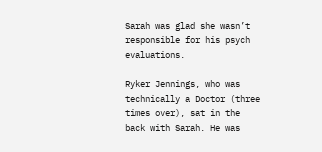Sarah was glad she wasn’t responsible for his psych evaluations.

Ryker Jennings, who was technically a Doctor (three times over), sat in the back with Sarah. He was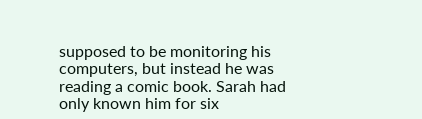supposed to be monitoring his computers, but instead he was reading a comic book. Sarah had only known him for six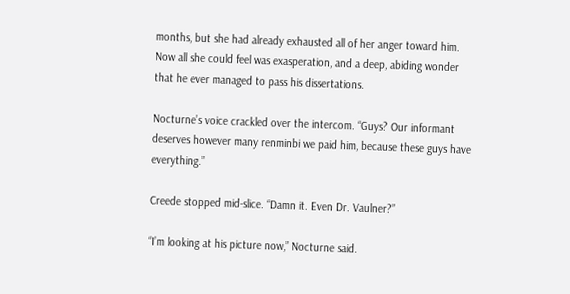months, but she had already exhausted all of her anger toward him. Now all she could feel was exasperation, and a deep, abiding wonder that he ever managed to pass his dissertations.

Nocturne’s voice crackled over the intercom. “Guys? Our informant deserves however many renminbi we paid him, because these guys have everything.”

Creede stopped mid-slice. “Damn it. Even Dr. Vaulner?”

“I’m looking at his picture now,” Nocturne said.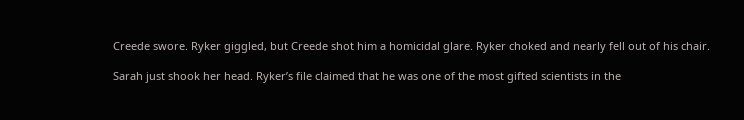Creede swore. Ryker giggled, but Creede shot him a homicidal glare. Ryker choked and nearly fell out of his chair.

Sarah just shook her head. Ryker’s file claimed that he was one of the most gifted scientists in the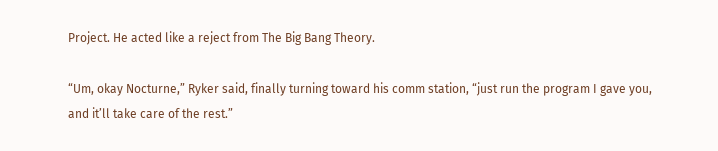Project. He acted like a reject from The Big Bang Theory.

“Um, okay Nocturne,” Ryker said, finally turning toward his comm station, “just run the program I gave you, and it’ll take care of the rest.”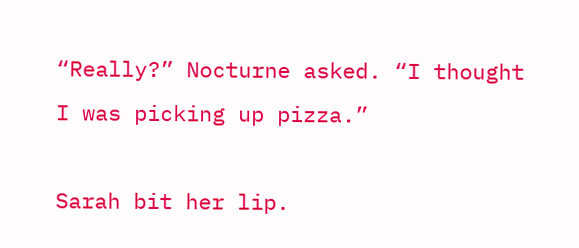“Really?” Nocturne asked. “I thought I was picking up pizza.”

Sarah bit her lip.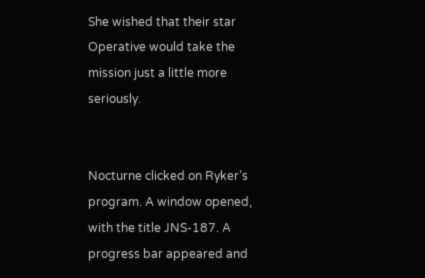She wished that their star Operative would take the mission just a little more seriously.


Nocturne clicked on Ryker’s program. A window opened, with the title JNS-187. A progress bar appeared and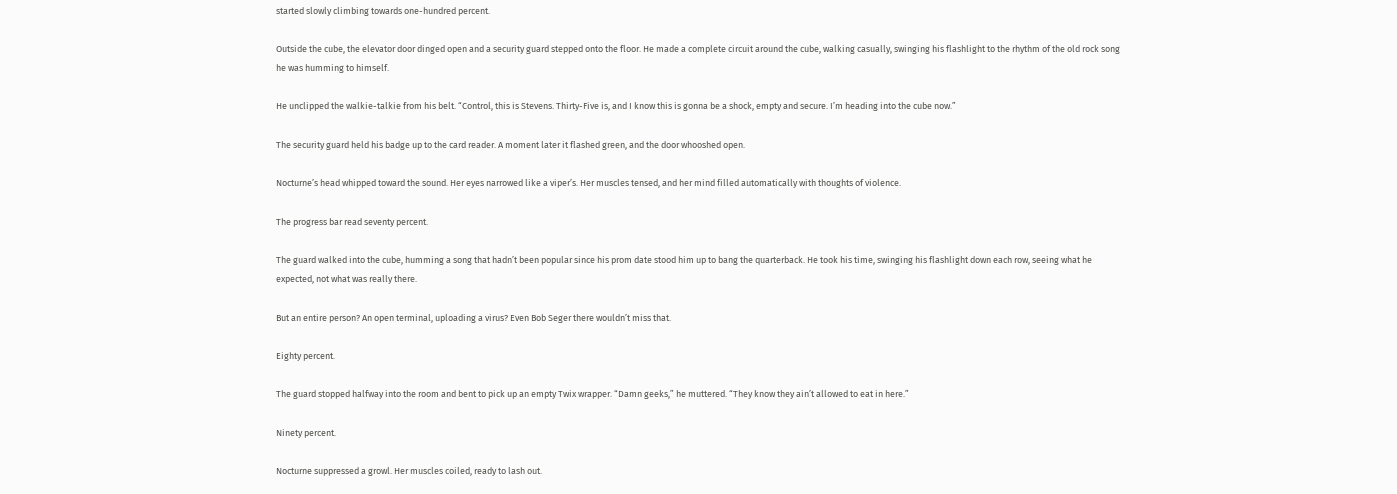started slowly climbing towards one-hundred percent.

Outside the cube, the elevator door dinged open and a security guard stepped onto the floor. He made a complete circuit around the cube, walking casually, swinging his flashlight to the rhythm of the old rock song he was humming to himself.

He unclipped the walkie-talkie from his belt. “Control, this is Stevens. Thirty-Five is, and I know this is gonna be a shock, empty and secure. I’m heading into the cube now.”

The security guard held his badge up to the card reader. A moment later it flashed green, and the door whooshed open.

Nocturne’s head whipped toward the sound. Her eyes narrowed like a viper’s. Her muscles tensed, and her mind filled automatically with thoughts of violence.

The progress bar read seventy percent.

The guard walked into the cube, humming a song that hadn’t been popular since his prom date stood him up to bang the quarterback. He took his time, swinging his flashlight down each row, seeing what he expected, not what was really there.

But an entire person? An open terminal, uploading a virus? Even Bob Seger there wouldn’t miss that.

Eighty percent.

The guard stopped halfway into the room and bent to pick up an empty Twix wrapper. “Damn geeks,” he muttered. “They know they ain’t allowed to eat in here.”

Ninety percent.

Nocturne suppressed a growl. Her muscles coiled, ready to lash out.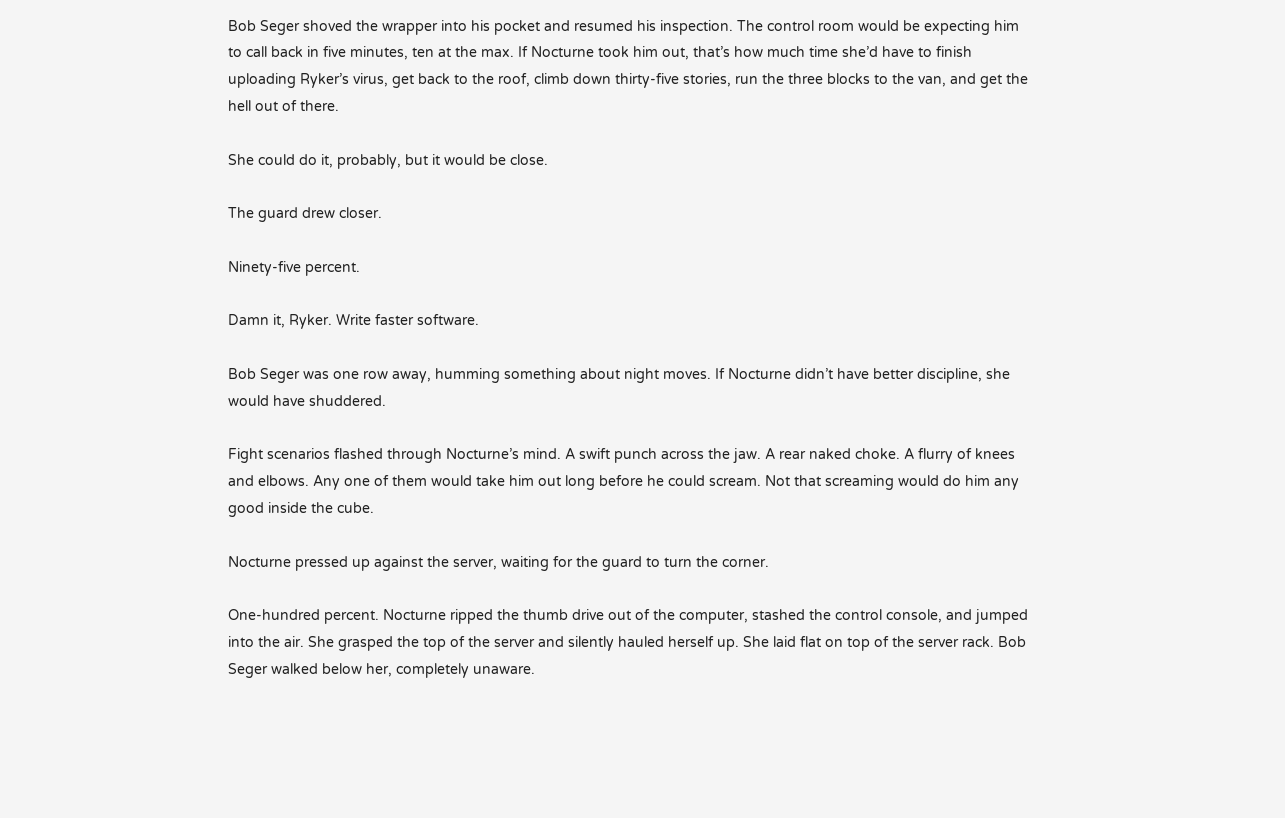Bob Seger shoved the wrapper into his pocket and resumed his inspection. The control room would be expecting him to call back in five minutes, ten at the max. If Nocturne took him out, that’s how much time she’d have to finish uploading Ryker’s virus, get back to the roof, climb down thirty-five stories, run the three blocks to the van, and get the hell out of there.

She could do it, probably, but it would be close.

The guard drew closer.

Ninety-five percent.

Damn it, Ryker. Write faster software.

Bob Seger was one row away, humming something about night moves. If Nocturne didn’t have better discipline, she would have shuddered.

Fight scenarios flashed through Nocturne’s mind. A swift punch across the jaw. A rear naked choke. A flurry of knees and elbows. Any one of them would take him out long before he could scream. Not that screaming would do him any good inside the cube.

Nocturne pressed up against the server, waiting for the guard to turn the corner.

One-hundred percent. Nocturne ripped the thumb drive out of the computer, stashed the control console, and jumped into the air. She grasped the top of the server and silently hauled herself up. She laid flat on top of the server rack. Bob Seger walked below her, completely unaware.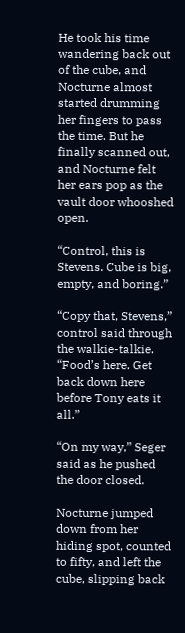He took his time wandering back out of the cube, and Nocturne almost started drumming her fingers to pass the time. But he finally scanned out, and Nocturne felt her ears pop as the vault door whooshed open.

“Control, this is Stevens. Cube is big, empty, and boring.”

“Copy that, Stevens,” control said through the walkie-talkie. “Food’s here. Get back down here before Tony eats it all.”

“On my way,” Seger said as he pushed the door closed.

Nocturne jumped down from her hiding spot, counted to fifty, and left the cube, slipping back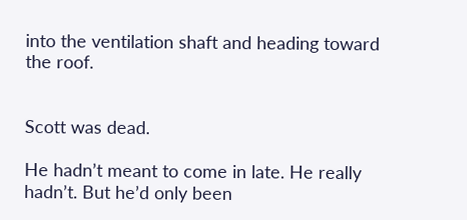into the ventilation shaft and heading toward the roof.


Scott was dead.

He hadn’t meant to come in late. He really hadn’t. But he’d only been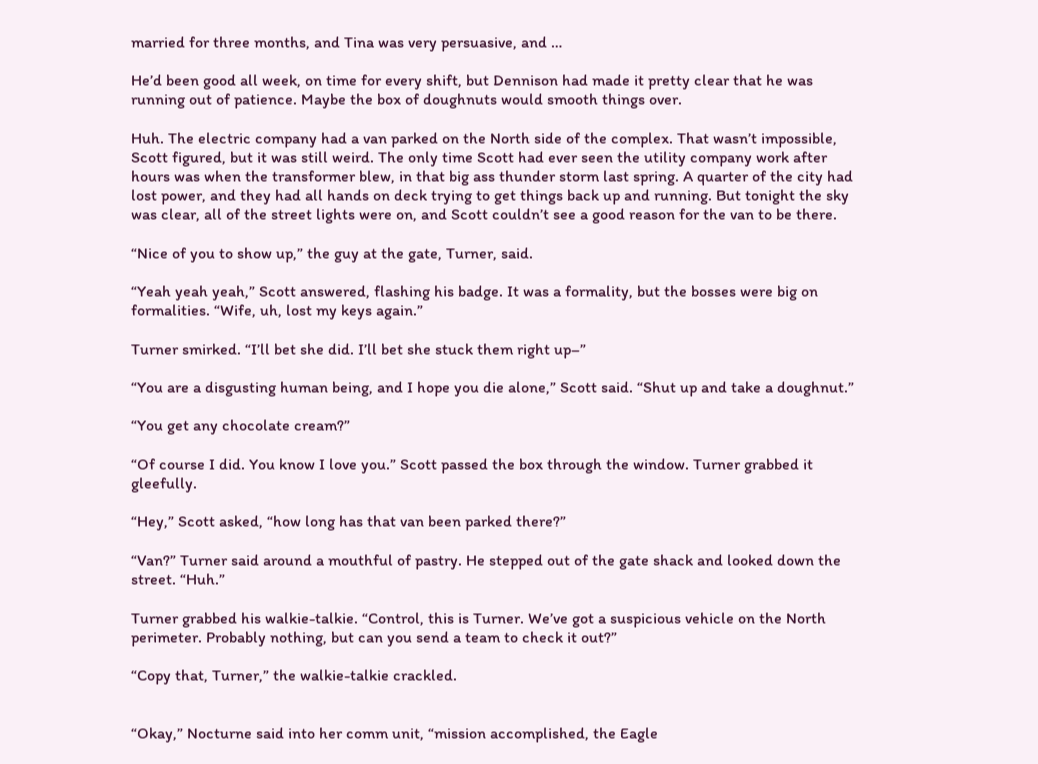married for three months, and Tina was very persuasive, and …

He’d been good all week, on time for every shift, but Dennison had made it pretty clear that he was running out of patience. Maybe the box of doughnuts would smooth things over.

Huh. The electric company had a van parked on the North side of the complex. That wasn’t impossible, Scott figured, but it was still weird. The only time Scott had ever seen the utility company work after hours was when the transformer blew, in that big ass thunder storm last spring. A quarter of the city had lost power, and they had all hands on deck trying to get things back up and running. But tonight the sky was clear, all of the street lights were on, and Scott couldn’t see a good reason for the van to be there.

“Nice of you to show up,” the guy at the gate, Turner, said.

“Yeah yeah yeah,” Scott answered, flashing his badge. It was a formality, but the bosses were big on formalities. “Wife, uh, lost my keys again.”

Turner smirked. “I’ll bet she did. I’ll bet she stuck them right up–”

“You are a disgusting human being, and I hope you die alone,” Scott said. “Shut up and take a doughnut.”

“You get any chocolate cream?”

“Of course I did. You know I love you.” Scott passed the box through the window. Turner grabbed it gleefully.

“Hey,” Scott asked, “how long has that van been parked there?”

“Van?” Turner said around a mouthful of pastry. He stepped out of the gate shack and looked down the street. “Huh.”

Turner grabbed his walkie-talkie. “Control, this is Turner. We’ve got a suspicious vehicle on the North perimeter. Probably nothing, but can you send a team to check it out?”

“Copy that, Turner,” the walkie-talkie crackled.


“Okay,” Nocturne said into her comm unit, “mission accomplished, the Eagle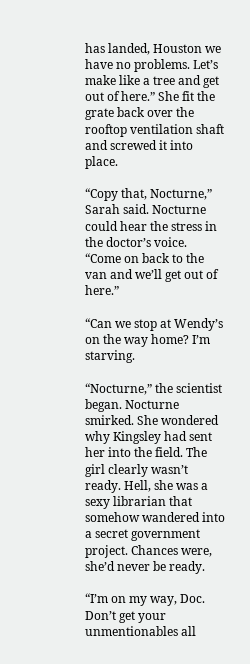has landed, Houston we have no problems. Let’s make like a tree and get out of here.” She fit the grate back over the rooftop ventilation shaft and screwed it into place.

“Copy that, Nocturne,” Sarah said. Nocturne could hear the stress in the doctor’s voice. “Come on back to the van and we’ll get out of here.”

“Can we stop at Wendy’s on the way home? I’m starving.

“Nocturne,” the scientist began. Nocturne smirked. She wondered why Kingsley had sent her into the field. The girl clearly wasn’t ready. Hell, she was a sexy librarian that somehow wandered into a secret government project. Chances were, she’d never be ready.

“I’m on my way, Doc. Don’t get your unmentionables all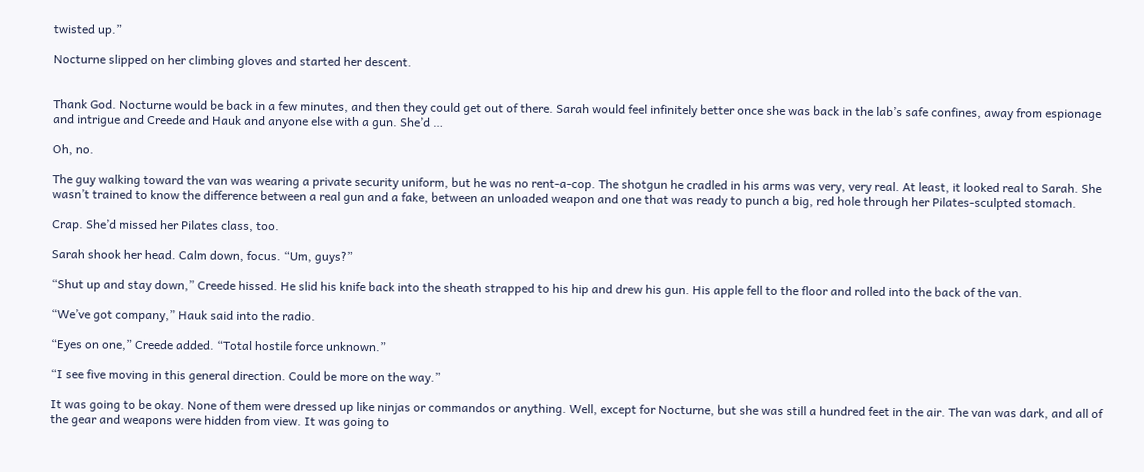twisted up.”

Nocturne slipped on her climbing gloves and started her descent.


Thank God. Nocturne would be back in a few minutes, and then they could get out of there. Sarah would feel infinitely better once she was back in the lab’s safe confines, away from espionage and intrigue and Creede and Hauk and anyone else with a gun. She’d …

Oh, no.

The guy walking toward the van was wearing a private security uniform, but he was no rent-a-cop. The shotgun he cradled in his arms was very, very real. At least, it looked real to Sarah. She wasn’t trained to know the difference between a real gun and a fake, between an unloaded weapon and one that was ready to punch a big, red hole through her Pilates-sculpted stomach.

Crap. She’d missed her Pilates class, too.

Sarah shook her head. Calm down, focus. “Um, guys?”

“Shut up and stay down,” Creede hissed. He slid his knife back into the sheath strapped to his hip and drew his gun. His apple fell to the floor and rolled into the back of the van.

“We’ve got company,” Hauk said into the radio.

“Eyes on one,” Creede added. “Total hostile force unknown.”

“I see five moving in this general direction. Could be more on the way.”

It was going to be okay. None of them were dressed up like ninjas or commandos or anything. Well, except for Nocturne, but she was still a hundred feet in the air. The van was dark, and all of the gear and weapons were hidden from view. It was going to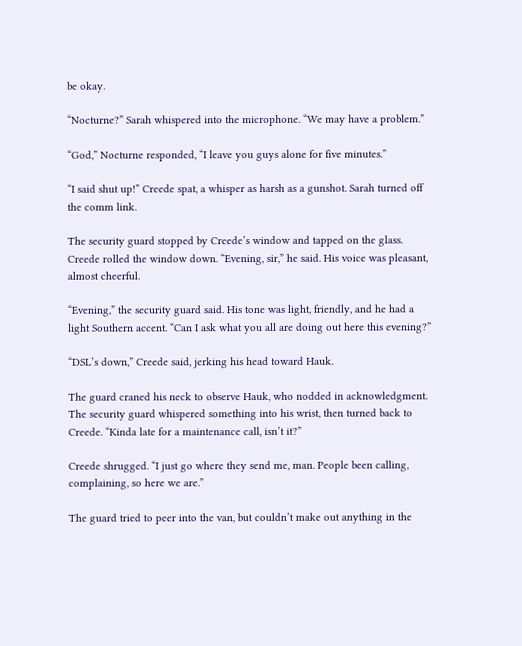be okay.

“Nocturne?” Sarah whispered into the microphone. “We may have a problem.”

“God,” Nocturne responded, “I leave you guys alone for five minutes.”

“I said shut up!” Creede spat, a whisper as harsh as a gunshot. Sarah turned off the comm link.

The security guard stopped by Creede’s window and tapped on the glass. Creede rolled the window down. “Evening, sir,” he said. His voice was pleasant, almost cheerful.

“Evening,” the security guard said. His tone was light, friendly, and he had a light Southern accent. “Can I ask what you all are doing out here this evening?”

“DSL’s down,” Creede said, jerking his head toward Hauk.

The guard craned his neck to observe Hauk, who nodded in acknowledgment. The security guard whispered something into his wrist, then turned back to Creede. “Kinda late for a maintenance call, isn’t it?”

Creede shrugged. “I just go where they send me, man. People been calling, complaining, so here we are.”

The guard tried to peer into the van, but couldn’t make out anything in the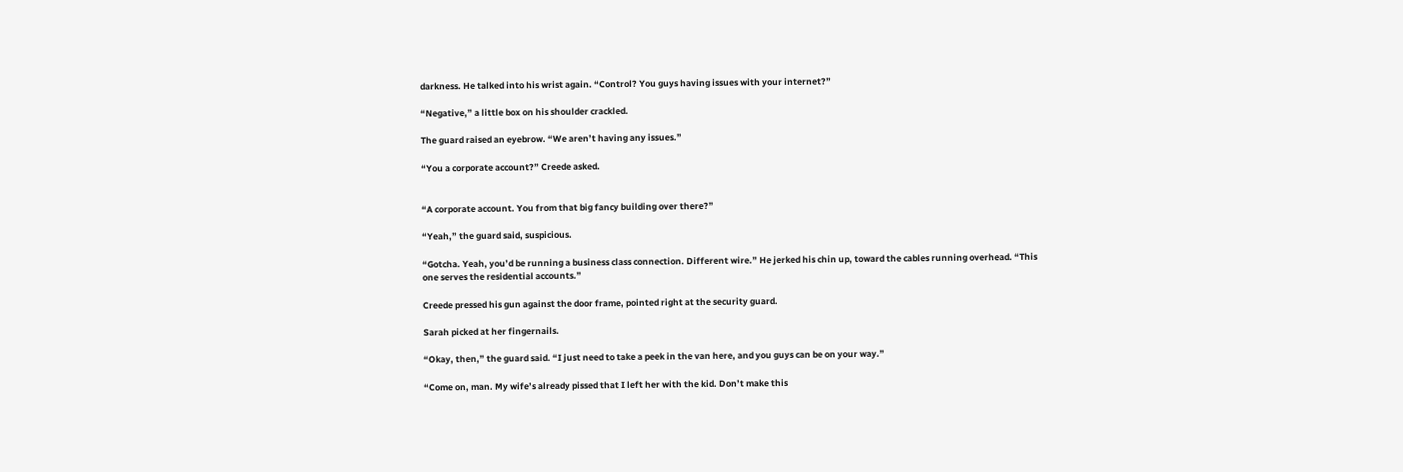darkness. He talked into his wrist again. “Control? You guys having issues with your internet?”

“Negative,” a little box on his shoulder crackled.

The guard raised an eyebrow. “We aren’t having any issues.”

“You a corporate account?” Creede asked.


“A corporate account. You from that big fancy building over there?”

“Yeah,” the guard said, suspicious.

“Gotcha. Yeah, you’d be running a business class connection. Different wire.” He jerked his chin up, toward the cables running overhead. “This one serves the residential accounts.”

Creede pressed his gun against the door frame, pointed right at the security guard.

Sarah picked at her fingernails.

“Okay, then,” the guard said. “I just need to take a peek in the van here, and you guys can be on your way.”

“Come on, man. My wife’s already pissed that I left her with the kid. Don’t make this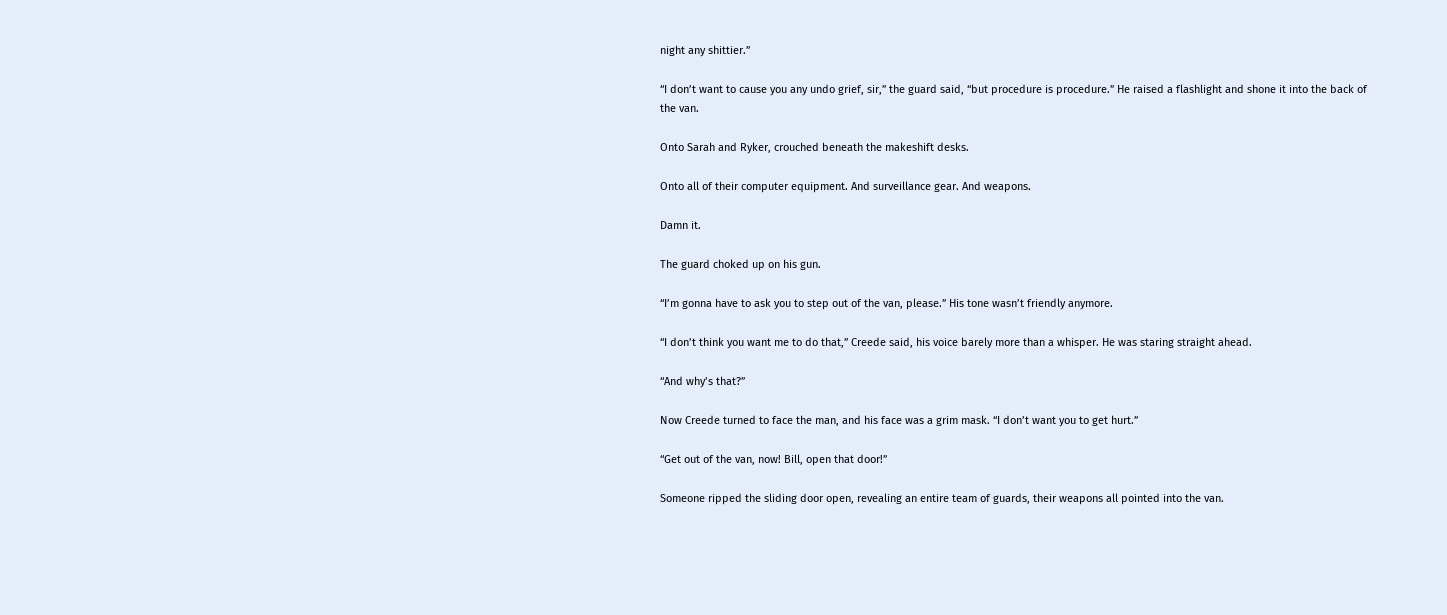night any shittier.”

“I don’t want to cause you any undo grief, sir,” the guard said, “but procedure is procedure.” He raised a flashlight and shone it into the back of the van.

Onto Sarah and Ryker, crouched beneath the makeshift desks.

Onto all of their computer equipment. And surveillance gear. And weapons.

Damn it.

The guard choked up on his gun.

“I’m gonna have to ask you to step out of the van, please.” His tone wasn’t friendly anymore.

“I don’t think you want me to do that,” Creede said, his voice barely more than a whisper. He was staring straight ahead.

“And why’s that?”

Now Creede turned to face the man, and his face was a grim mask. “I don’t want you to get hurt.”

“Get out of the van, now! Bill, open that door!”

Someone ripped the sliding door open, revealing an entire team of guards, their weapons all pointed into the van.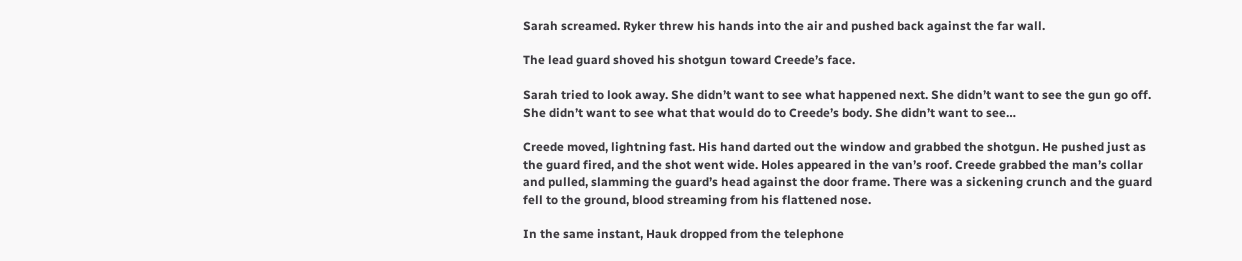Sarah screamed. Ryker threw his hands into the air and pushed back against the far wall.

The lead guard shoved his shotgun toward Creede’s face.

Sarah tried to look away. She didn’t want to see what happened next. She didn’t want to see the gun go off. She didn’t want to see what that would do to Creede’s body. She didn’t want to see…

Creede moved, lightning fast. His hand darted out the window and grabbed the shotgun. He pushed just as the guard fired, and the shot went wide. Holes appeared in the van’s roof. Creede grabbed the man’s collar and pulled, slamming the guard’s head against the door frame. There was a sickening crunch and the guard fell to the ground, blood streaming from his flattened nose.

In the same instant, Hauk dropped from the telephone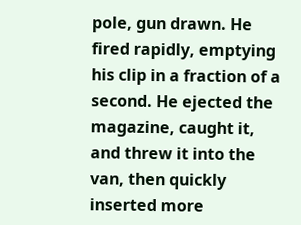pole, gun drawn. He fired rapidly, emptying his clip in a fraction of a second. He ejected the magazine, caught it, and threw it into the van, then quickly inserted more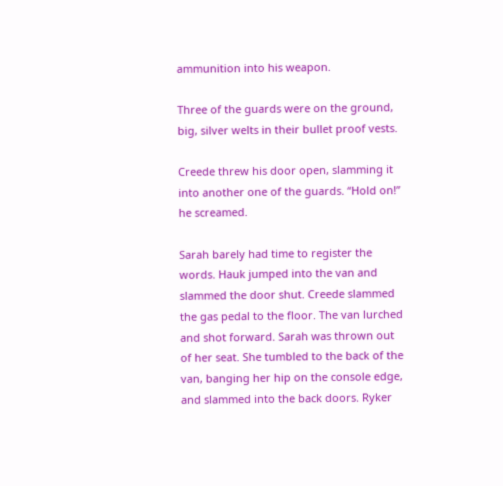ammunition into his weapon.

Three of the guards were on the ground, big, silver welts in their bullet proof vests.

Creede threw his door open, slamming it into another one of the guards. “Hold on!” he screamed.

Sarah barely had time to register the words. Hauk jumped into the van and slammed the door shut. Creede slammed the gas pedal to the floor. The van lurched and shot forward. Sarah was thrown out of her seat. She tumbled to the back of the van, banging her hip on the console edge, and slammed into the back doors. Ryker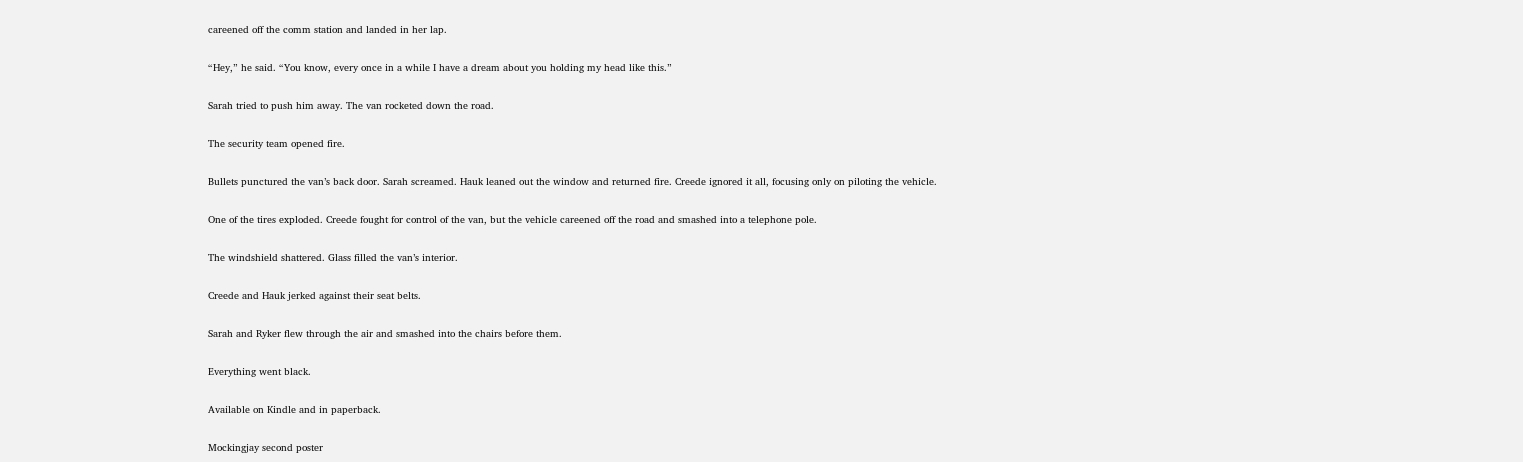careened off the comm station and landed in her lap.

“Hey,” he said. “You know, every once in a while I have a dream about you holding my head like this.”

Sarah tried to push him away. The van rocketed down the road.

The security team opened fire.

Bullets punctured the van’s back door. Sarah screamed. Hauk leaned out the window and returned fire. Creede ignored it all, focusing only on piloting the vehicle.

One of the tires exploded. Creede fought for control of the van, but the vehicle careened off the road and smashed into a telephone pole.

The windshield shattered. Glass filled the van’s interior.

Creede and Hauk jerked against their seat belts.

Sarah and Ryker flew through the air and smashed into the chairs before them.

Everything went black.

Available on Kindle and in paperback.

Mockingjay second poster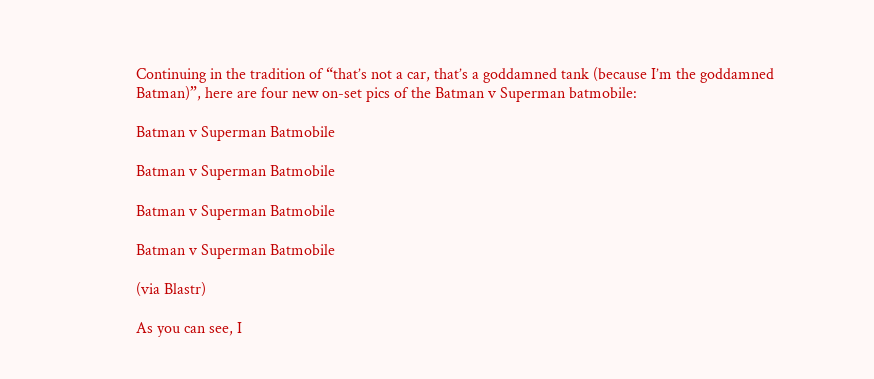Continuing in the tradition of “that’s not a car, that’s a goddamned tank (because I’m the goddamned Batman)”, here are four new on-set pics of the Batman v Superman batmobile:

Batman v Superman Batmobile

Batman v Superman Batmobile

Batman v Superman Batmobile

Batman v Superman Batmobile

(via Blastr)

As you can see, I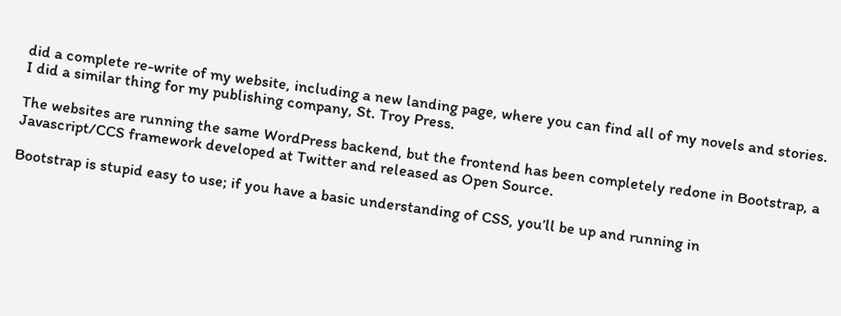did a complete re-write of my website, including a new landing page, where you can find all of my novels and stories. I did a similar thing for my publishing company, St. Troy Press.

The websites are running the same WordPress backend, but the frontend has been completely redone in Bootstrap, a Javascript/CCS framework developed at Twitter and released as Open Source.

Bootstrap is stupid easy to use; if you have a basic understanding of CSS, you’ll be up and running in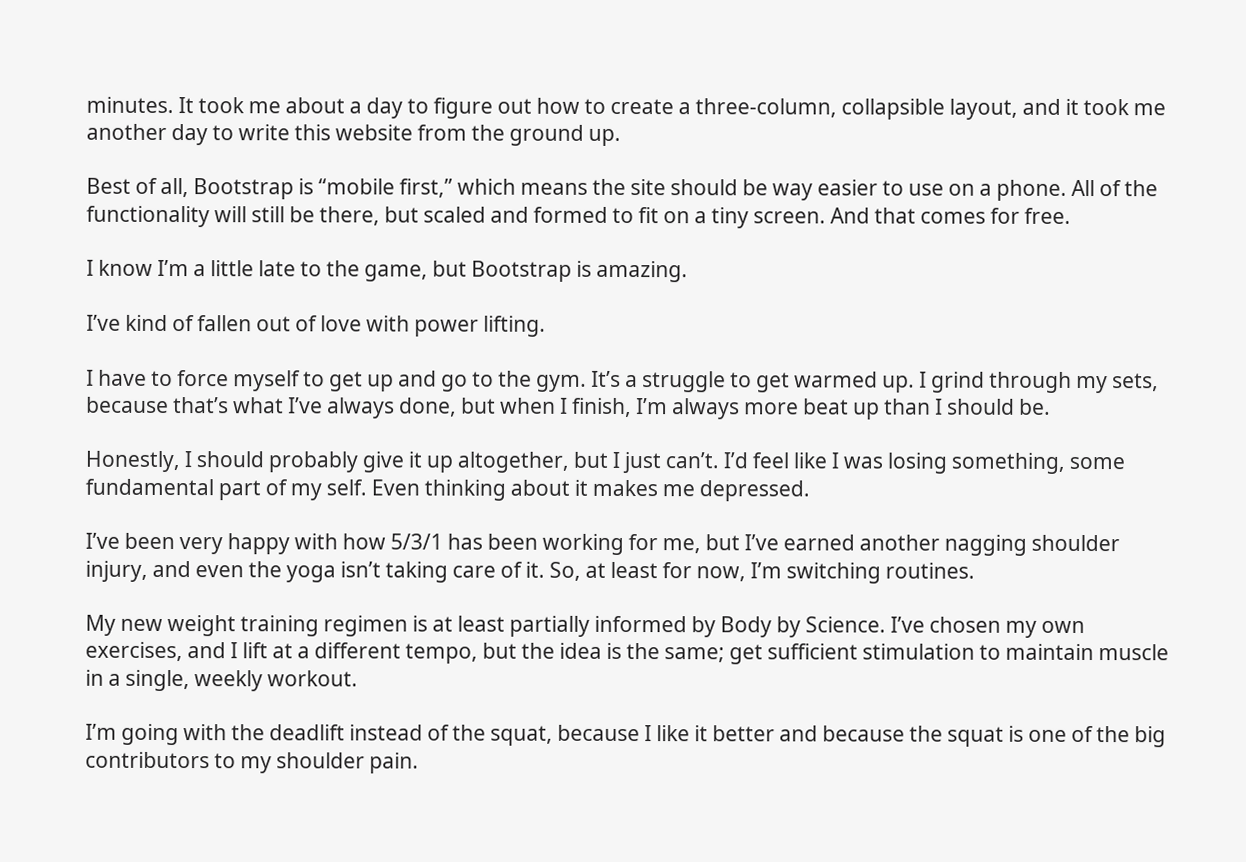minutes. It took me about a day to figure out how to create a three-column, collapsible layout, and it took me another day to write this website from the ground up.

Best of all, Bootstrap is “mobile first,” which means the site should be way easier to use on a phone. All of the functionality will still be there, but scaled and formed to fit on a tiny screen. And that comes for free.

I know I’m a little late to the game, but Bootstrap is amazing.

I’ve kind of fallen out of love with power lifting.

I have to force myself to get up and go to the gym. It’s a struggle to get warmed up. I grind through my sets, because that’s what I’ve always done, but when I finish, I’m always more beat up than I should be.

Honestly, I should probably give it up altogether, but I just can’t. I’d feel like I was losing something, some fundamental part of my self. Even thinking about it makes me depressed.

I’ve been very happy with how 5/3/1 has been working for me, but I’ve earned another nagging shoulder injury, and even the yoga isn’t taking care of it. So, at least for now, I’m switching routines.

My new weight training regimen is at least partially informed by Body by Science. I’ve chosen my own exercises, and I lift at a different tempo, but the idea is the same; get sufficient stimulation to maintain muscle in a single, weekly workout.

I’m going with the deadlift instead of the squat, because I like it better and because the squat is one of the big contributors to my shoulder pain.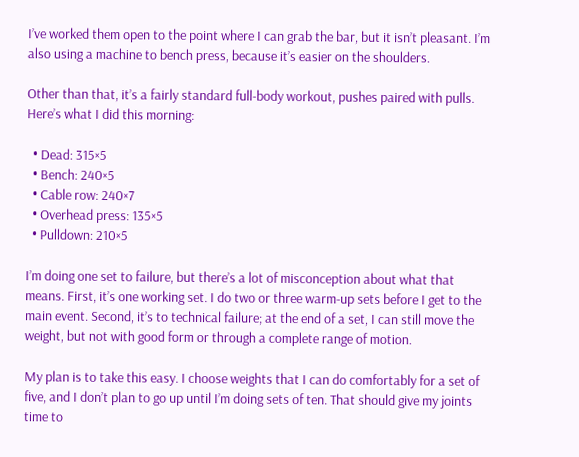I’ve worked them open to the point where I can grab the bar, but it isn’t pleasant. I’m also using a machine to bench press, because it’s easier on the shoulders.

Other than that, it’s a fairly standard full-body workout, pushes paired with pulls. Here’s what I did this morning:

  • Dead: 315×5
  • Bench: 240×5
  • Cable row: 240×7
  • Overhead press: 135×5
  • Pulldown: 210×5

I’m doing one set to failure, but there’s a lot of misconception about what that means. First, it’s one working set. I do two or three warm-up sets before I get to the main event. Second, it’s to technical failure; at the end of a set, I can still move the weight, but not with good form or through a complete range of motion.

My plan is to take this easy. I choose weights that I can do comfortably for a set of five, and I don’t plan to go up until I’m doing sets of ten. That should give my joints time to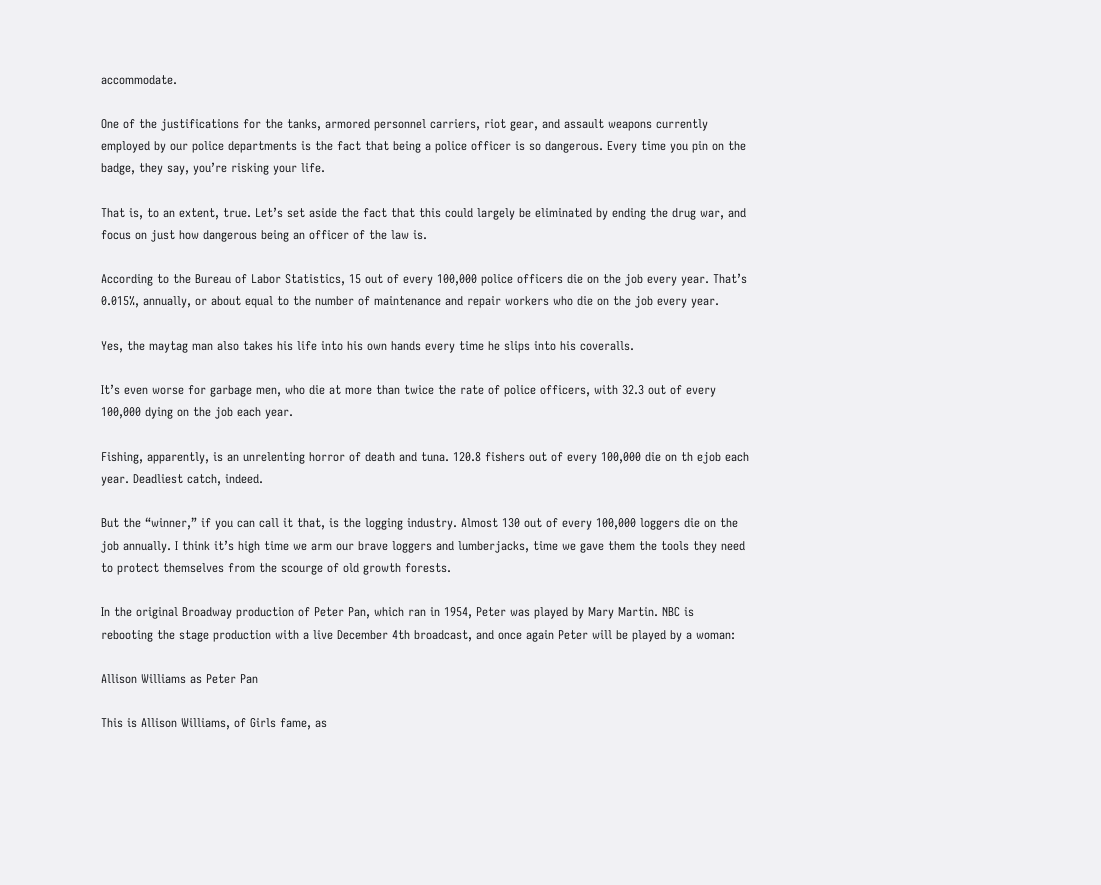accommodate.

One of the justifications for the tanks, armored personnel carriers, riot gear, and assault weapons currently employed by our police departments is the fact that being a police officer is so dangerous. Every time you pin on the badge, they say, you’re risking your life.

That is, to an extent, true. Let’s set aside the fact that this could largely be eliminated by ending the drug war, and focus on just how dangerous being an officer of the law is.

According to the Bureau of Labor Statistics, 15 out of every 100,000 police officers die on the job every year. That’s 0.015%, annually, or about equal to the number of maintenance and repair workers who die on the job every year.

Yes, the maytag man also takes his life into his own hands every time he slips into his coveralls.

It’s even worse for garbage men, who die at more than twice the rate of police officers, with 32.3 out of every 100,000 dying on the job each year.

Fishing, apparently, is an unrelenting horror of death and tuna. 120.8 fishers out of every 100,000 die on th ejob each year. Deadliest catch, indeed.

But the “winner,” if you can call it that, is the logging industry. Almost 130 out of every 100,000 loggers die on the job annually. I think it’s high time we arm our brave loggers and lumberjacks, time we gave them the tools they need to protect themselves from the scourge of old growth forests.

In the original Broadway production of Peter Pan, which ran in 1954, Peter was played by Mary Martin. NBC is rebooting the stage production with a live December 4th broadcast, and once again Peter will be played by a woman:

Allison Williams as Peter Pan

This is Allison Williams, of Girls fame, as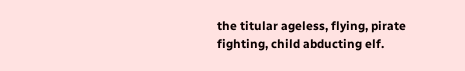the titular ageless, flying, pirate fighting, child abducting elf.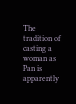The tradition of casting a woman as Pan is apparently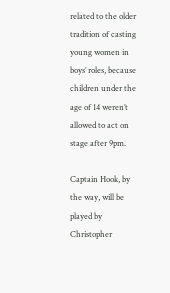related to the older tradition of casting young women in boys’ roles, because children under the age of 14 weren’t allowed to act on stage after 9pm.

Captain Hook, by the way, will be played by Christopher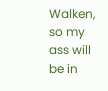Walken, so my ass will be in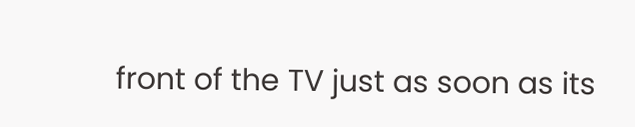front of the TV just as soon as its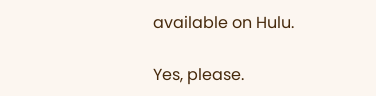available on Hulu.

Yes, please.